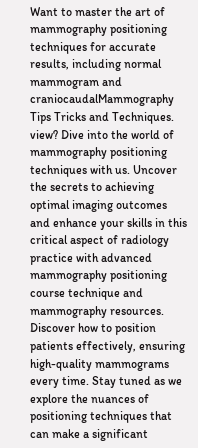Want to master the art of mammography positioning techniques for accurate results, including normal mammogram and craniocaudalMammography Tips Tricks and Techniques. view? Dive into the world of mammography positioning techniques with us. Uncover the secrets to achieving optimal imaging outcomes and enhance your skills in this critical aspect of radiology practice with advanced mammography positioning course technique and mammography resources. Discover how to position patients effectively, ensuring high-quality mammograms every time. Stay tuned as we explore the nuances of positioning techniques that can make a significant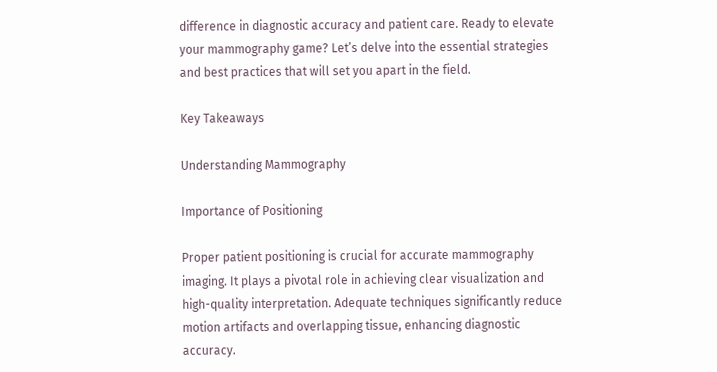difference in diagnostic accuracy and patient care. Ready to elevate your mammography game? Let’s delve into the essential strategies and best practices that will set you apart in the field.

Key Takeaways

Understanding Mammography

Importance of Positioning

Proper patient positioning is crucial for accurate mammography imaging. It plays a pivotal role in achieving clear visualization and high-quality interpretation. Adequate techniques significantly reduce motion artifacts and overlapping tissue, enhancing diagnostic accuracy.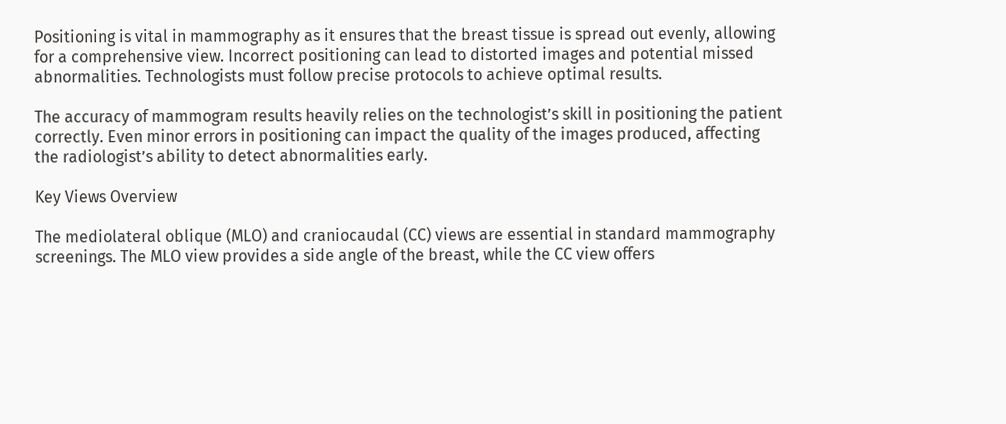Positioning is vital in mammography as it ensures that the breast tissue is spread out evenly, allowing for a comprehensive view. Incorrect positioning can lead to distorted images and potential missed abnormalities. Technologists must follow precise protocols to achieve optimal results.

The accuracy of mammogram results heavily relies on the technologist’s skill in positioning the patient correctly. Even minor errors in positioning can impact the quality of the images produced, affecting the radiologist’s ability to detect abnormalities early.

Key Views Overview

The mediolateral oblique (MLO) and craniocaudal (CC) views are essential in standard mammography screenings. The MLO view provides a side angle of the breast, while the CC view offers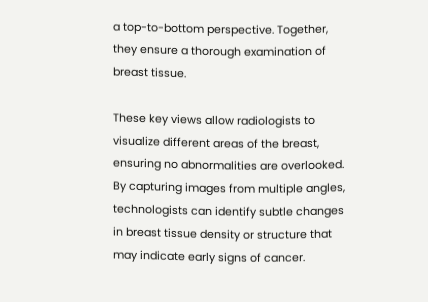a top-to-bottom perspective. Together, they ensure a thorough examination of breast tissue.

These key views allow radiologists to visualize different areas of the breast, ensuring no abnormalities are overlooked. By capturing images from multiple angles, technologists can identify subtle changes in breast tissue density or structure that may indicate early signs of cancer.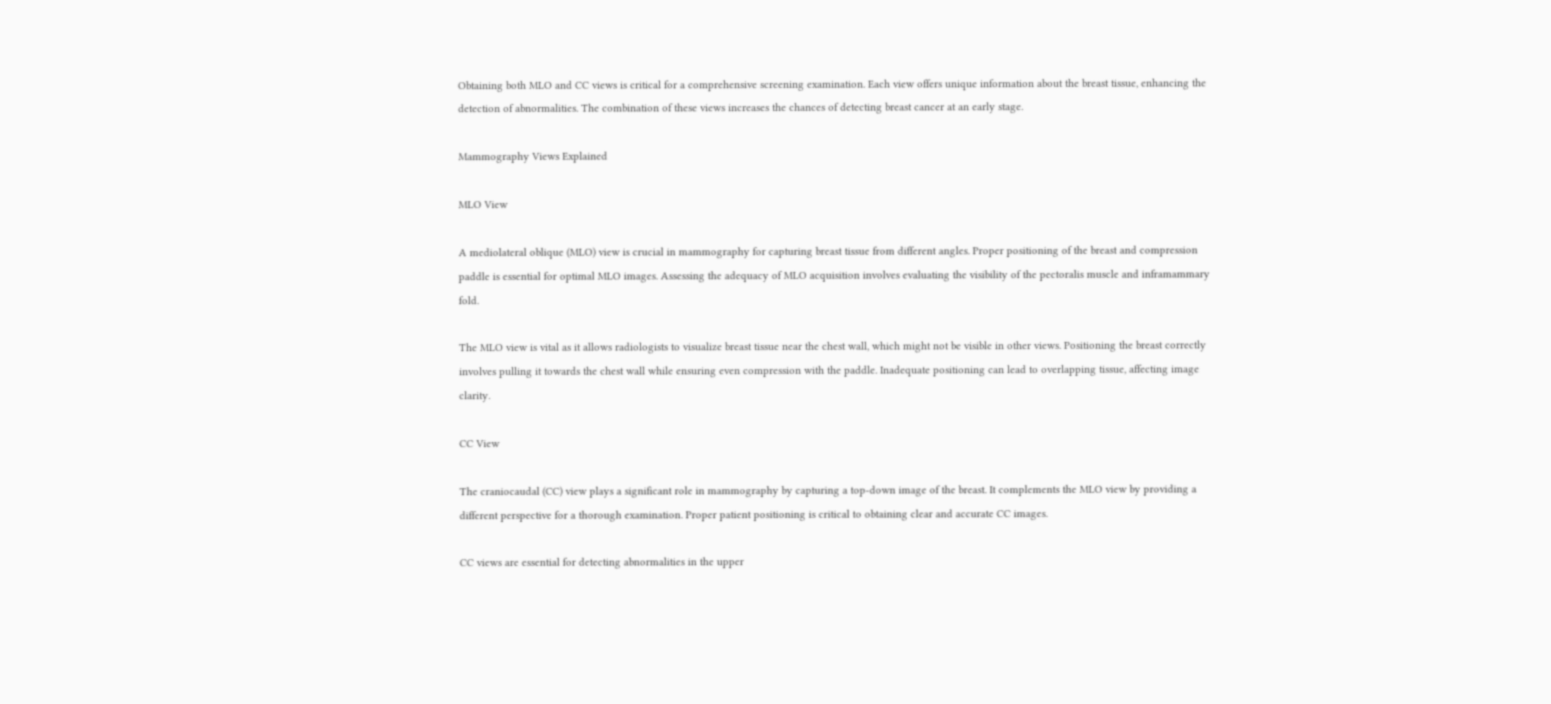Obtaining both MLO and CC views is critical for a comprehensive screening examination. Each view offers unique information about the breast tissue, enhancing the detection of abnormalities. The combination of these views increases the chances of detecting breast cancer at an early stage.

Mammography Views Explained

MLO View

A mediolateral oblique (MLO) view is crucial in mammography for capturing breast tissue from different angles. Proper positioning of the breast and compression paddle is essential for optimal MLO images. Assessing the adequacy of MLO acquisition involves evaluating the visibility of the pectoralis muscle and inframammary fold.

The MLO view is vital as it allows radiologists to visualize breast tissue near the chest wall, which might not be visible in other views. Positioning the breast correctly involves pulling it towards the chest wall while ensuring even compression with the paddle. Inadequate positioning can lead to overlapping tissue, affecting image clarity.

CC View

The craniocaudal (CC) view plays a significant role in mammography by capturing a top-down image of the breast. It complements the MLO view by providing a different perspective for a thorough examination. Proper patient positioning is critical to obtaining clear and accurate CC images.

CC views are essential for detecting abnormalities in the upper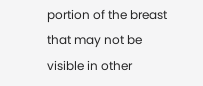portion of the breast that may not be visible in other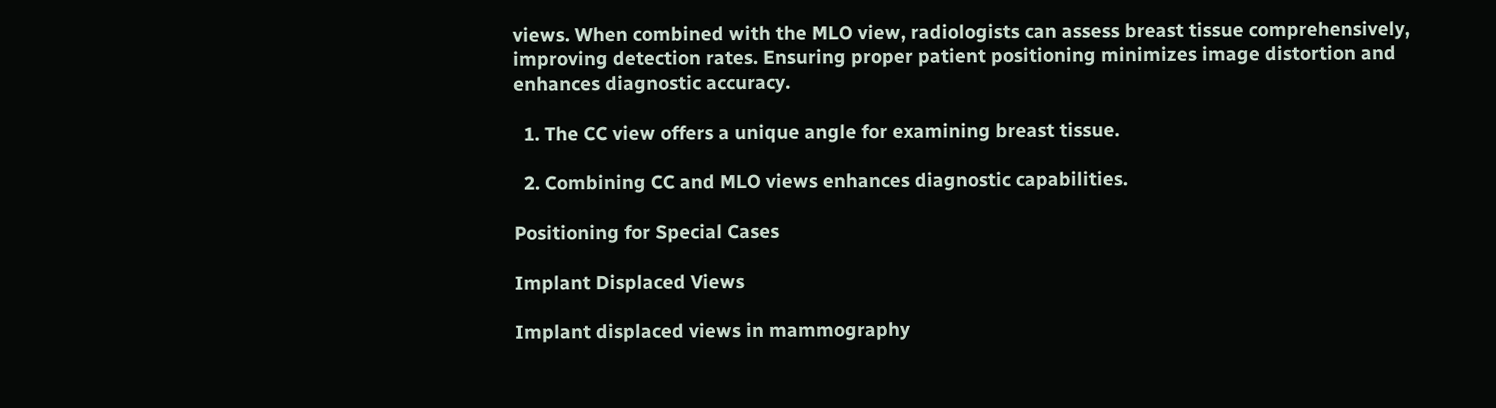views. When combined with the MLO view, radiologists can assess breast tissue comprehensively, improving detection rates. Ensuring proper patient positioning minimizes image distortion and enhances diagnostic accuracy.

  1. The CC view offers a unique angle for examining breast tissue.

  2. Combining CC and MLO views enhances diagnostic capabilities.

Positioning for Special Cases

Implant Displaced Views

Implant displaced views in mammography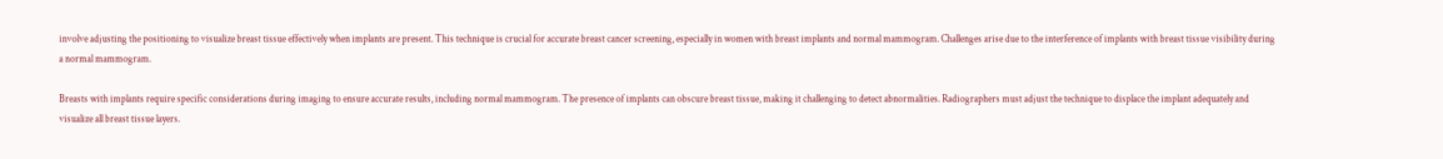involve adjusting the positioning to visualize breast tissue effectively when implants are present. This technique is crucial for accurate breast cancer screening, especially in women with breast implants and normal mammogram. Challenges arise due to the interference of implants with breast tissue visibility during a normal mammogram.

Breasts with implants require specific considerations during imaging to ensure accurate results, including normal mammogram. The presence of implants can obscure breast tissue, making it challenging to detect abnormalities. Radiographers must adjust the technique to displace the implant adequately and visualize all breast tissue layers.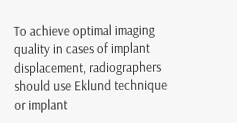To achieve optimal imaging quality in cases of implant displacement, radiographers should use Eklund technique or implant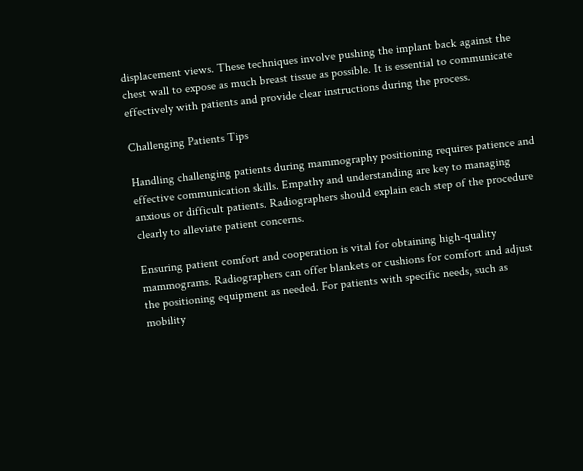displacement views. These techniques involve pushing the implant back against the chest wall to expose as much breast tissue as possible. It is essential to communicate effectively with patients and provide clear instructions during the process.

Challenging Patients Tips

Handling challenging patients during mammography positioning requires patience and effective communication skills. Empathy and understanding are key to managing anxious or difficult patients. Radiographers should explain each step of the procedure clearly to alleviate patient concerns.

Ensuring patient comfort and cooperation is vital for obtaining high-quality mammograms. Radiographers can offer blankets or cushions for comfort and adjust the positioning equipment as needed. For patients with specific needs, such as mobility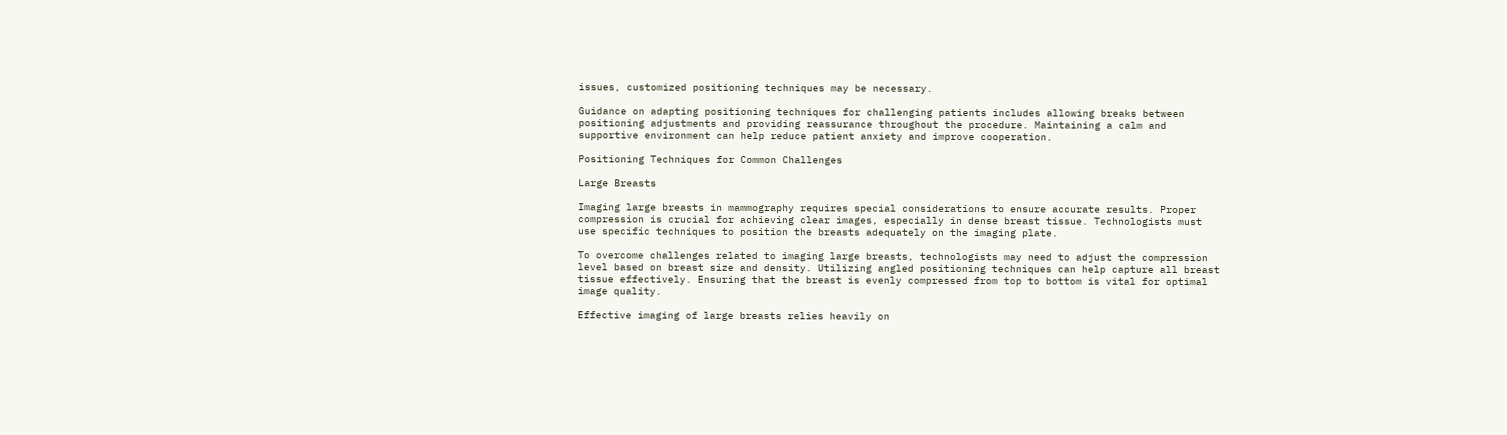issues, customized positioning techniques may be necessary.

Guidance on adapting positioning techniques for challenging patients includes allowing breaks between positioning adjustments and providing reassurance throughout the procedure. Maintaining a calm and supportive environment can help reduce patient anxiety and improve cooperation.

Positioning Techniques for Common Challenges

Large Breasts

Imaging large breasts in mammography requires special considerations to ensure accurate results. Proper compression is crucial for achieving clear images, especially in dense breast tissue. Technologists must use specific techniques to position the breasts adequately on the imaging plate.

To overcome challenges related to imaging large breasts, technologists may need to adjust the compression level based on breast size and density. Utilizing angled positioning techniques can help capture all breast tissue effectively. Ensuring that the breast is evenly compressed from top to bottom is vital for optimal image quality.

Effective imaging of large breasts relies heavily on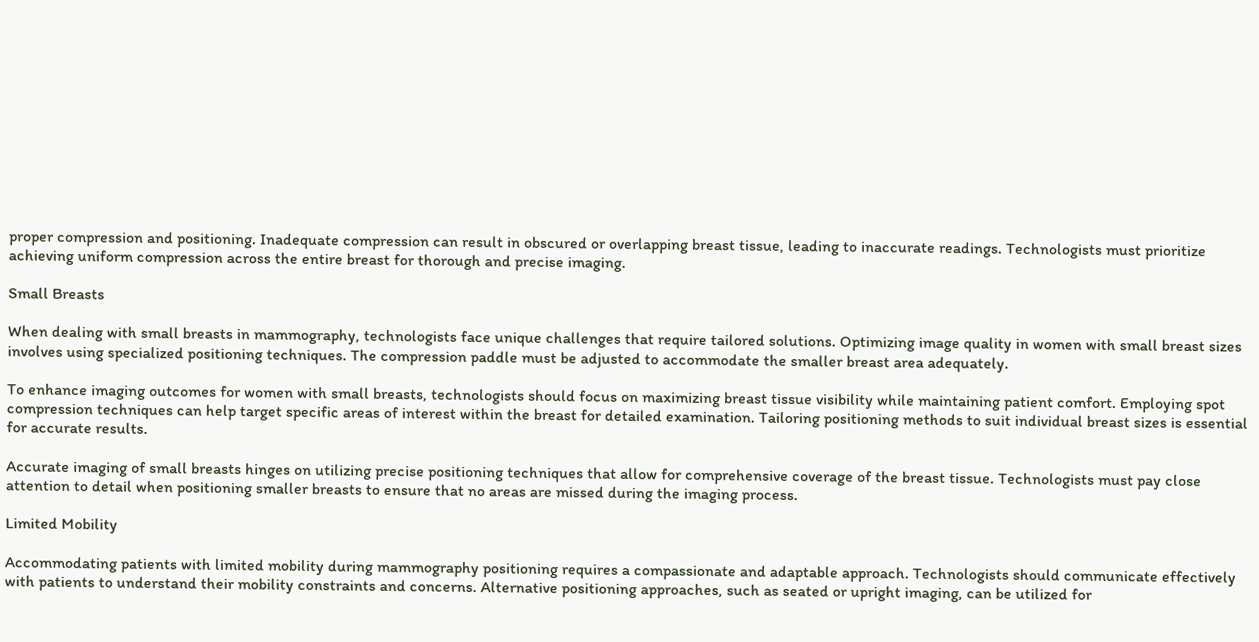proper compression and positioning. Inadequate compression can result in obscured or overlapping breast tissue, leading to inaccurate readings. Technologists must prioritize achieving uniform compression across the entire breast for thorough and precise imaging.

Small Breasts

When dealing with small breasts in mammography, technologists face unique challenges that require tailored solutions. Optimizing image quality in women with small breast sizes involves using specialized positioning techniques. The compression paddle must be adjusted to accommodate the smaller breast area adequately.

To enhance imaging outcomes for women with small breasts, technologists should focus on maximizing breast tissue visibility while maintaining patient comfort. Employing spot compression techniques can help target specific areas of interest within the breast for detailed examination. Tailoring positioning methods to suit individual breast sizes is essential for accurate results.

Accurate imaging of small breasts hinges on utilizing precise positioning techniques that allow for comprehensive coverage of the breast tissue. Technologists must pay close attention to detail when positioning smaller breasts to ensure that no areas are missed during the imaging process.

Limited Mobility

Accommodating patients with limited mobility during mammography positioning requires a compassionate and adaptable approach. Technologists should communicate effectively with patients to understand their mobility constraints and concerns. Alternative positioning approaches, such as seated or upright imaging, can be utilized for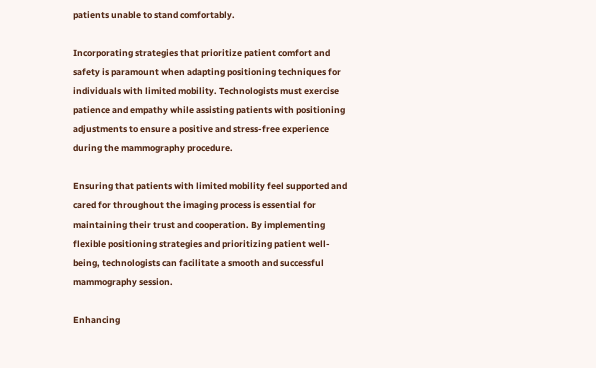patients unable to stand comfortably.

Incorporating strategies that prioritize patient comfort and safety is paramount when adapting positioning techniques for individuals with limited mobility. Technologists must exercise patience and empathy while assisting patients with positioning adjustments to ensure a positive and stress-free experience during the mammography procedure.

Ensuring that patients with limited mobility feel supported and cared for throughout the imaging process is essential for maintaining their trust and cooperation. By implementing flexible positioning strategies and prioritizing patient well-being, technologists can facilitate a smooth and successful mammography session.

Enhancing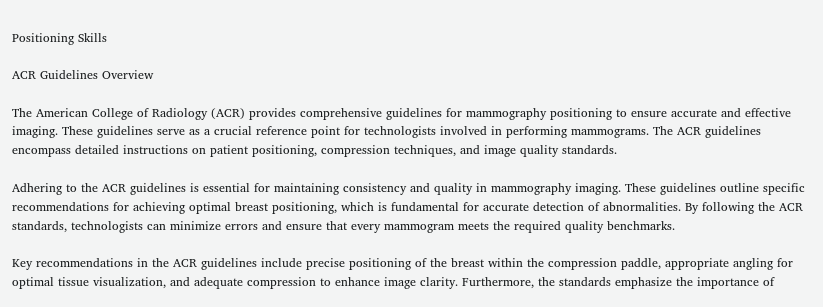Positioning Skills

ACR Guidelines Overview

The American College of Radiology (ACR) provides comprehensive guidelines for mammography positioning to ensure accurate and effective imaging. These guidelines serve as a crucial reference point for technologists involved in performing mammograms. The ACR guidelines encompass detailed instructions on patient positioning, compression techniques, and image quality standards.

Adhering to the ACR guidelines is essential for maintaining consistency and quality in mammography imaging. These guidelines outline specific recommendations for achieving optimal breast positioning, which is fundamental for accurate detection of abnormalities. By following the ACR standards, technologists can minimize errors and ensure that every mammogram meets the required quality benchmarks.

Key recommendations in the ACR guidelines include precise positioning of the breast within the compression paddle, appropriate angling for optimal tissue visualization, and adequate compression to enhance image clarity. Furthermore, the standards emphasize the importance of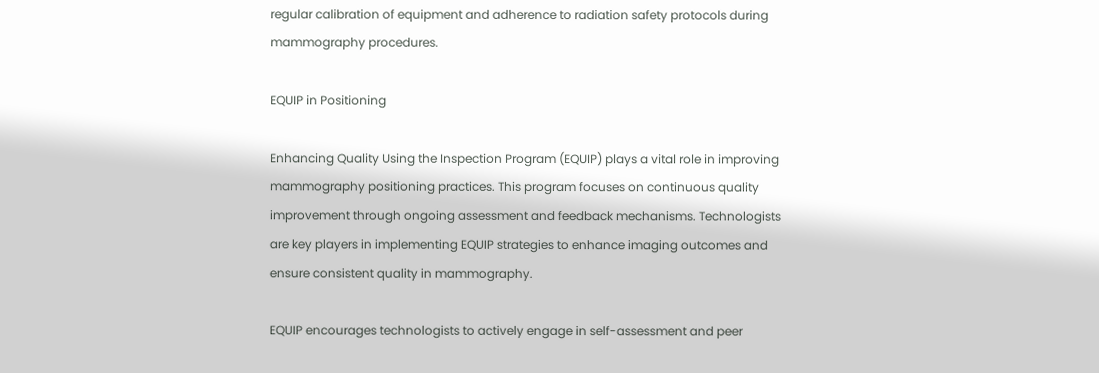regular calibration of equipment and adherence to radiation safety protocols during mammography procedures.

EQUIP in Positioning

Enhancing Quality Using the Inspection Program (EQUIP) plays a vital role in improving mammography positioning practices. This program focuses on continuous quality improvement through ongoing assessment and feedback mechanisms. Technologists are key players in implementing EQUIP strategies to enhance imaging outcomes and ensure consistent quality in mammography.

EQUIP encourages technologists to actively engage in self-assessment and peer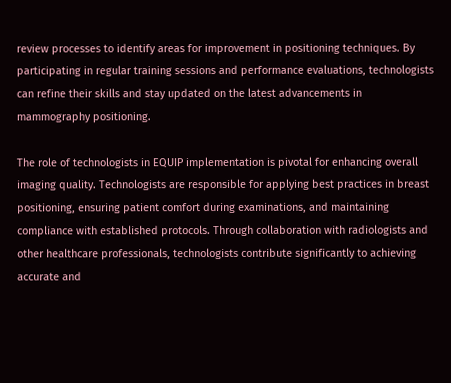review processes to identify areas for improvement in positioning techniques. By participating in regular training sessions and performance evaluations, technologists can refine their skills and stay updated on the latest advancements in mammography positioning.

The role of technologists in EQUIP implementation is pivotal for enhancing overall imaging quality. Technologists are responsible for applying best practices in breast positioning, ensuring patient comfort during examinations, and maintaining compliance with established protocols. Through collaboration with radiologists and other healthcare professionals, technologists contribute significantly to achieving accurate and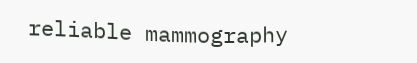reliable mammography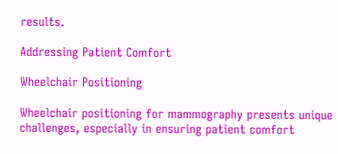results.

Addressing Patient Comfort

Wheelchair Positioning

Wheelchair positioning for mammography presents unique challenges, especially in ensuring patient comfort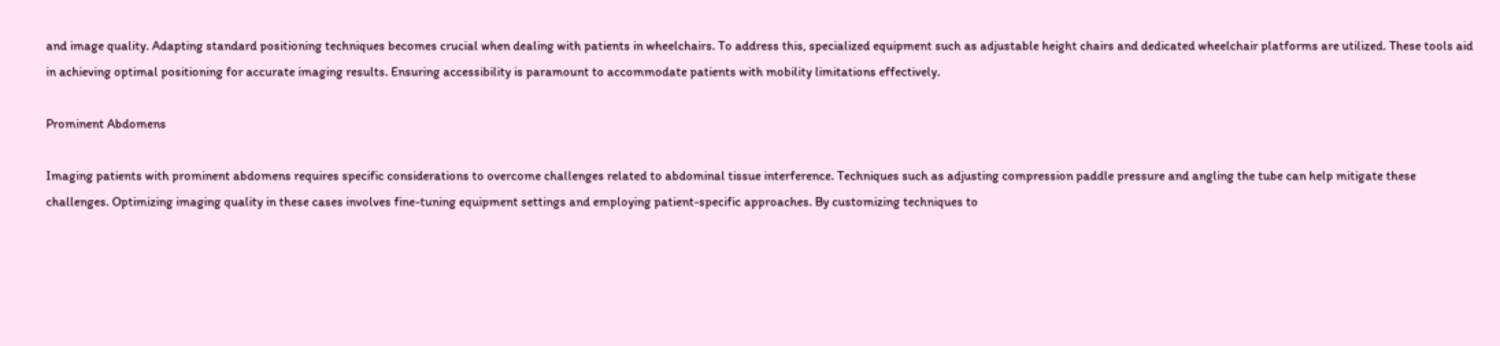and image quality. Adapting standard positioning techniques becomes crucial when dealing with patients in wheelchairs. To address this, specialized equipment such as adjustable height chairs and dedicated wheelchair platforms are utilized. These tools aid in achieving optimal positioning for accurate imaging results. Ensuring accessibility is paramount to accommodate patients with mobility limitations effectively.

Prominent Abdomens

Imaging patients with prominent abdomens requires specific considerations to overcome challenges related to abdominal tissue interference. Techniques such as adjusting compression paddle pressure and angling the tube can help mitigate these challenges. Optimizing imaging quality in these cases involves fine-tuning equipment settings and employing patient-specific approaches. By customizing techniques to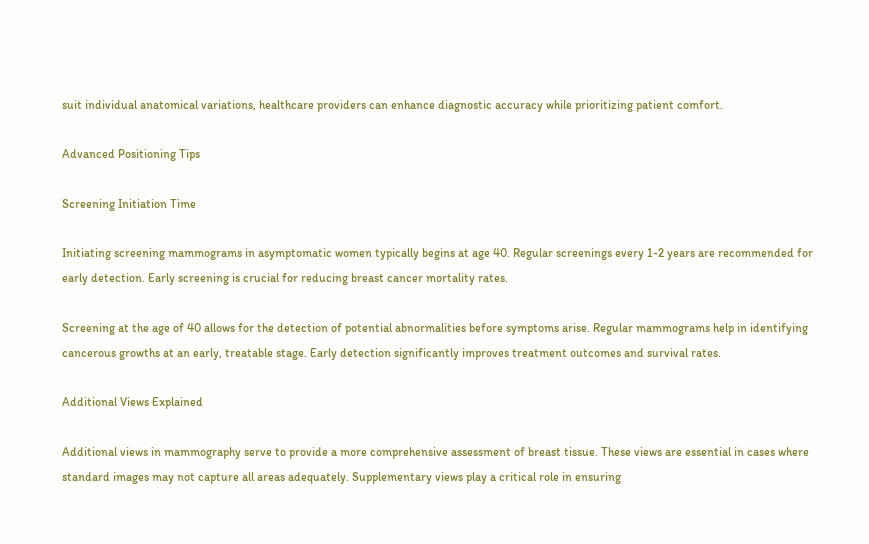suit individual anatomical variations, healthcare providers can enhance diagnostic accuracy while prioritizing patient comfort.

Advanced Positioning Tips

Screening Initiation Time

Initiating screening mammograms in asymptomatic women typically begins at age 40. Regular screenings every 1-2 years are recommended for early detection. Early screening is crucial for reducing breast cancer mortality rates.

Screening at the age of 40 allows for the detection of potential abnormalities before symptoms arise. Regular mammograms help in identifying cancerous growths at an early, treatable stage. Early detection significantly improves treatment outcomes and survival rates.

Additional Views Explained

Additional views in mammography serve to provide a more comprehensive assessment of breast tissue. These views are essential in cases where standard images may not capture all areas adequately. Supplementary views play a critical role in ensuring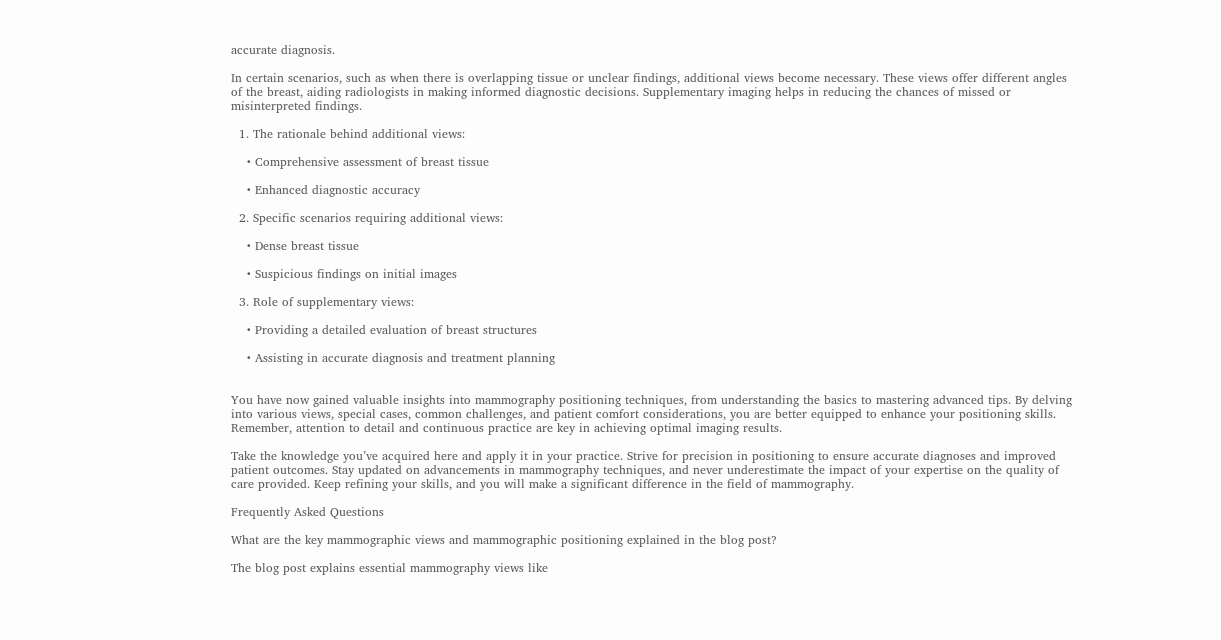accurate diagnosis.

In certain scenarios, such as when there is overlapping tissue or unclear findings, additional views become necessary. These views offer different angles of the breast, aiding radiologists in making informed diagnostic decisions. Supplementary imaging helps in reducing the chances of missed or misinterpreted findings.

  1. The rationale behind additional views:

    • Comprehensive assessment of breast tissue

    • Enhanced diagnostic accuracy

  2. Specific scenarios requiring additional views:

    • Dense breast tissue

    • Suspicious findings on initial images

  3. Role of supplementary views:

    • Providing a detailed evaluation of breast structures

    • Assisting in accurate diagnosis and treatment planning


You have now gained valuable insights into mammography positioning techniques, from understanding the basics to mastering advanced tips. By delving into various views, special cases, common challenges, and patient comfort considerations, you are better equipped to enhance your positioning skills. Remember, attention to detail and continuous practice are key in achieving optimal imaging results.

Take the knowledge you’ve acquired here and apply it in your practice. Strive for precision in positioning to ensure accurate diagnoses and improved patient outcomes. Stay updated on advancements in mammography techniques, and never underestimate the impact of your expertise on the quality of care provided. Keep refining your skills, and you will make a significant difference in the field of mammography.

Frequently Asked Questions

What are the key mammographic views and mammographic positioning explained in the blog post?

The blog post explains essential mammography views like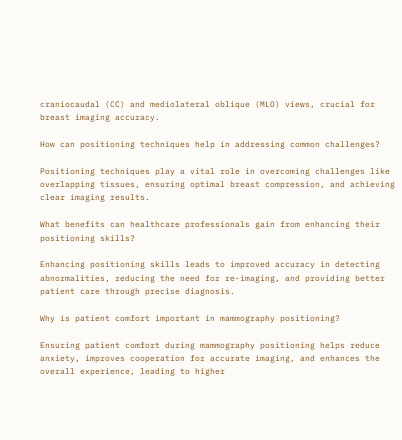craniocaudal (CC) and mediolateral oblique (MLO) views, crucial for breast imaging accuracy.

How can positioning techniques help in addressing common challenges?

Positioning techniques play a vital role in overcoming challenges like overlapping tissues, ensuring optimal breast compression, and achieving clear imaging results.

What benefits can healthcare professionals gain from enhancing their positioning skills?

Enhancing positioning skills leads to improved accuracy in detecting abnormalities, reducing the need for re-imaging, and providing better patient care through precise diagnosis.

Why is patient comfort important in mammography positioning?

Ensuring patient comfort during mammography positioning helps reduce anxiety, improves cooperation for accurate imaging, and enhances the overall experience, leading to higher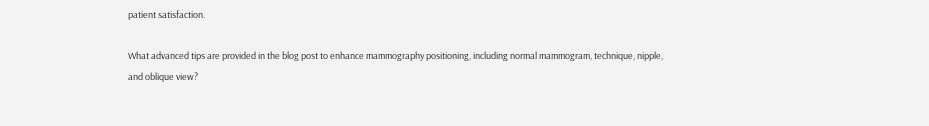patient satisfaction.

What advanced tips are provided in the blog post to enhance mammography positioning, including normal mammogram, technique, nipple, and oblique view?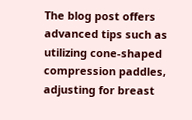The blog post offers advanced tips such as utilizing cone-shaped compression paddles, adjusting for breast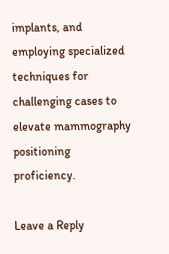implants, and employing specialized techniques for challenging cases to elevate mammography positioning proficiency.

Leave a Reply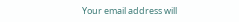Your email address will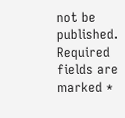not be published. Required fields are marked *